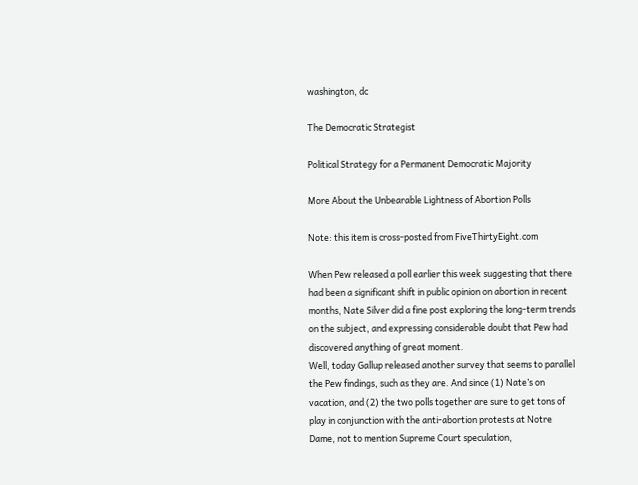washington, dc

The Democratic Strategist

Political Strategy for a Permanent Democratic Majority

More About the Unbearable Lightness of Abortion Polls

Note: this item is cross-posted from FiveThirtyEight.com

When Pew released a poll earlier this week suggesting that there had been a significant shift in public opinion on abortion in recent months, Nate Silver did a fine post exploring the long-term trends on the subject, and expressing considerable doubt that Pew had discovered anything of great moment.
Well, today Gallup released another survey that seems to parallel the Pew findings, such as they are. And since (1) Nate’s on vacation, and (2) the two polls together are sure to get tons of play in conjunction with the anti-abortion protests at Notre Dame, not to mention Supreme Court speculation,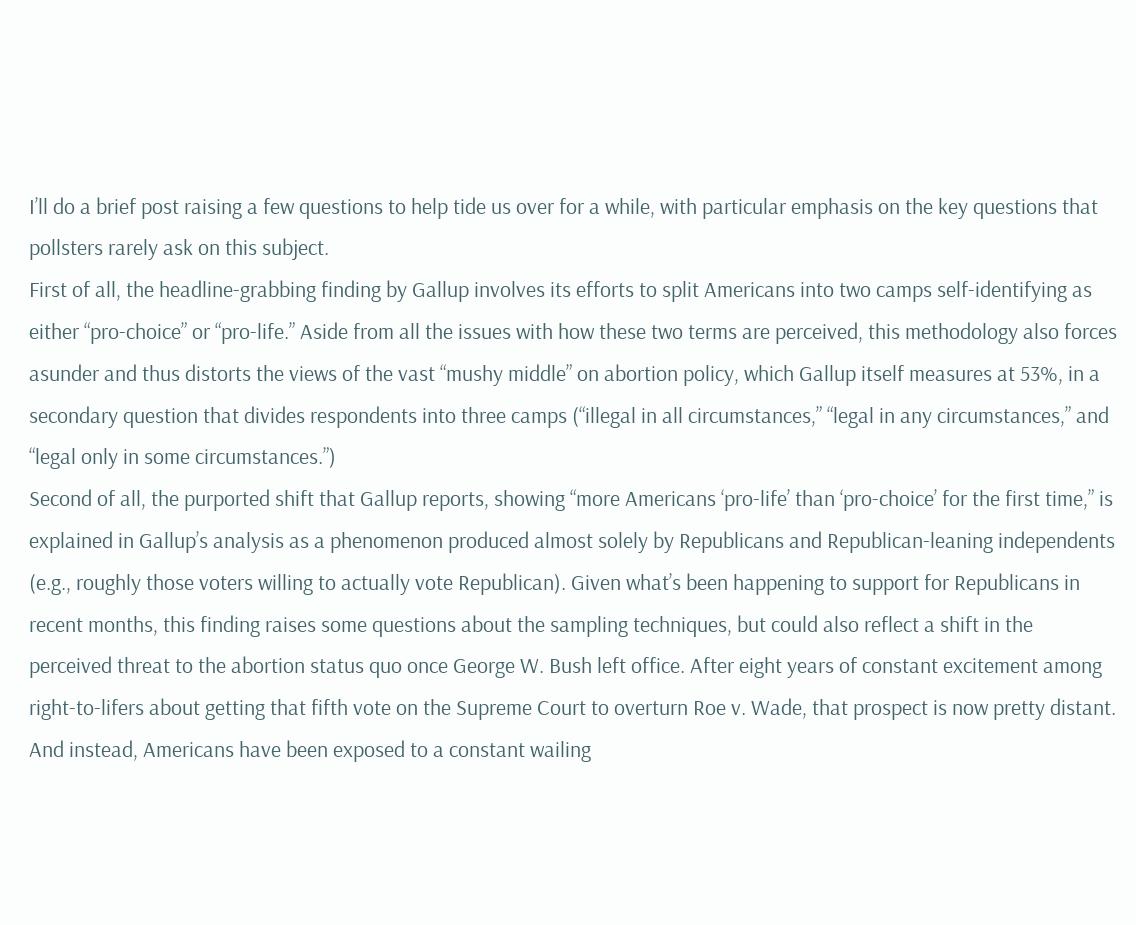I’ll do a brief post raising a few questions to help tide us over for a while, with particular emphasis on the key questions that pollsters rarely ask on this subject.
First of all, the headline-grabbing finding by Gallup involves its efforts to split Americans into two camps self-identifying as either “pro-choice” or “pro-life.” Aside from all the issues with how these two terms are perceived, this methodology also forces asunder and thus distorts the views of the vast “mushy middle” on abortion policy, which Gallup itself measures at 53%, in a secondary question that divides respondents into three camps (“illegal in all circumstances,” “legal in any circumstances,” and “legal only in some circumstances.”)
Second of all, the purported shift that Gallup reports, showing “more Americans ‘pro-life’ than ‘pro-choice’ for the first time,” is explained in Gallup’s analysis as a phenomenon produced almost solely by Republicans and Republican-leaning independents (e.g., roughly those voters willing to actually vote Republican). Given what’s been happening to support for Republicans in recent months, this finding raises some questions about the sampling techniques, but could also reflect a shift in the perceived threat to the abortion status quo once George W. Bush left office. After eight years of constant excitement among right-to-lifers about getting that fifth vote on the Supreme Court to overturn Roe v. Wade, that prospect is now pretty distant. And instead, Americans have been exposed to a constant wailing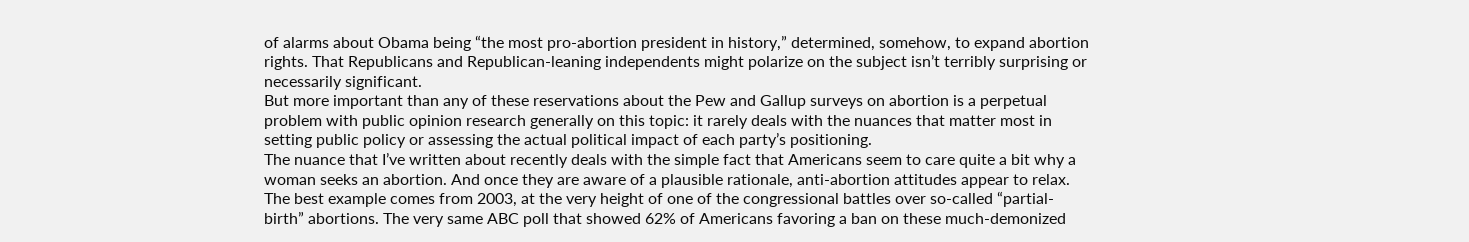of alarms about Obama being “the most pro-abortion president in history,” determined, somehow, to expand abortion rights. That Republicans and Republican-leaning independents might polarize on the subject isn’t terribly surprising or necessarily significant.
But more important than any of these reservations about the Pew and Gallup surveys on abortion is a perpetual problem with public opinion research generally on this topic: it rarely deals with the nuances that matter most in setting public policy or assessing the actual political impact of each party’s positioning.
The nuance that I’ve written about recently deals with the simple fact that Americans seem to care quite a bit why a woman seeks an abortion. And once they are aware of a plausible rationale, anti-abortion attitudes appear to relax.
The best example comes from 2003, at the very height of one of the congressional battles over so-called “partial-birth” abortions. The very same ABC poll that showed 62% of Americans favoring a ban on these much-demonized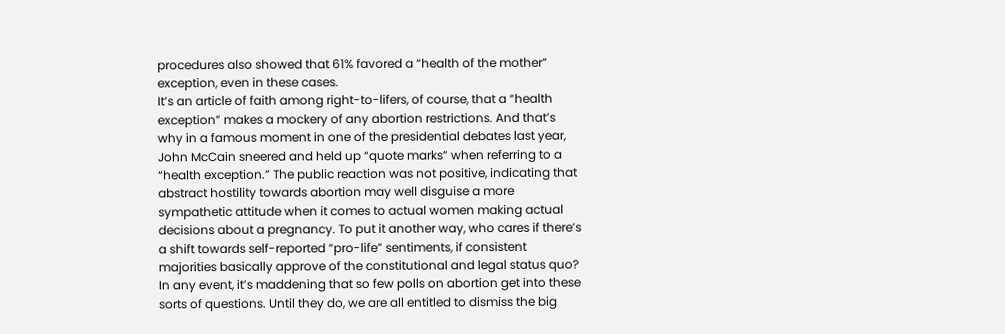procedures also showed that 61% favored a “health of the mother” exception, even in these cases.
It’s an article of faith among right-to-lifers, of course, that a “health exception” makes a mockery of any abortion restrictions. And that’s why in a famous moment in one of the presidential debates last year, John McCain sneered and held up “quote marks” when referring to a “health exception.” The public reaction was not positive, indicating that abstract hostility towards abortion may well disguise a more sympathetic attitude when it comes to actual women making actual decisions about a pregnancy. To put it another way, who cares if there’s a shift towards self-reported “pro-life” sentiments, if consistent majorities basically approve of the constitutional and legal status quo?
In any event, it’s maddening that so few polls on abortion get into these sorts of questions. Until they do, we are all entitled to dismiss the big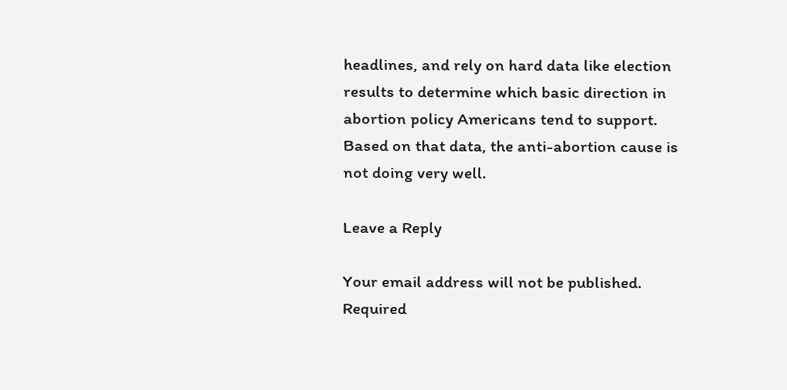headlines, and rely on hard data like election results to determine which basic direction in abortion policy Americans tend to support. Based on that data, the anti-abortion cause is not doing very well.

Leave a Reply

Your email address will not be published. Required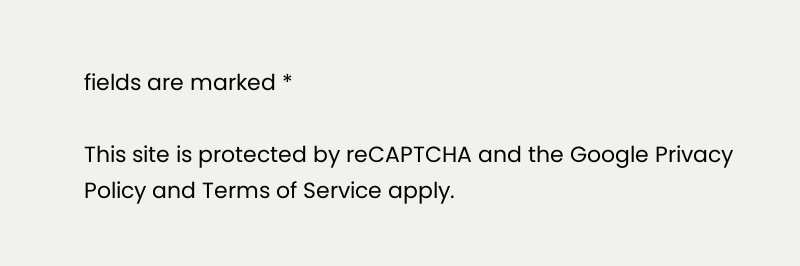fields are marked *

This site is protected by reCAPTCHA and the Google Privacy Policy and Terms of Service apply.